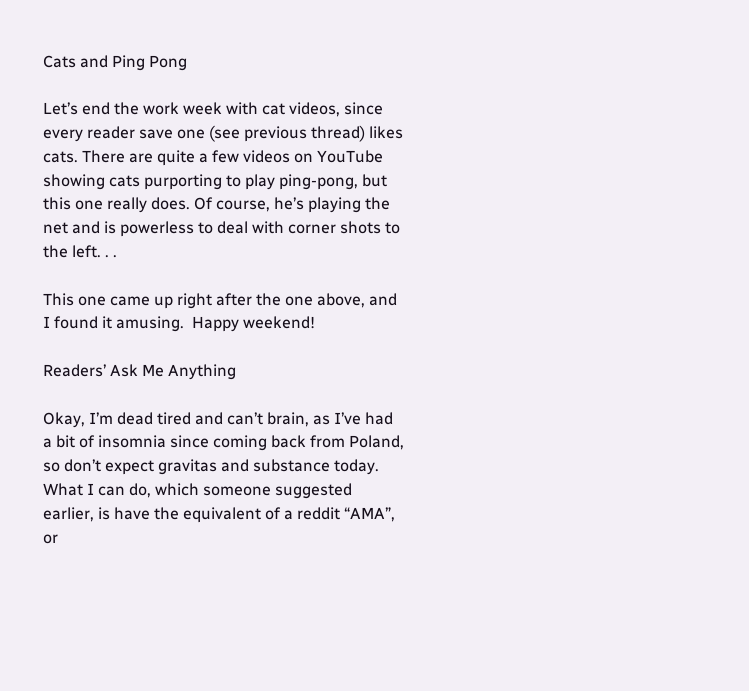Cats and Ping Pong

Let’s end the work week with cat videos, since every reader save one (see previous thread) likes cats. There are quite a few videos on YouTube showing cats purporting to play ping-pong, but this one really does. Of course, he’s playing the net and is powerless to deal with corner shots to the left. . .

This one came up right after the one above, and I found it amusing.  Happy weekend!

Readers’ Ask Me Anything

Okay, I’m dead tired and can’t brain, as I’ve had a bit of insomnia since coming back from Poland, so don’t expect gravitas and substance today. What I can do, which someone suggested earlier, is have the equivalent of a reddit “AMA”, or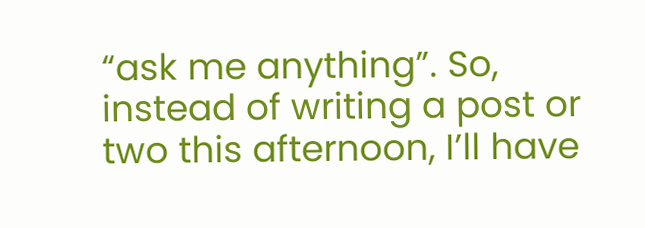“ask me anything”. So, instead of writing a post or two this afternoon, I’ll have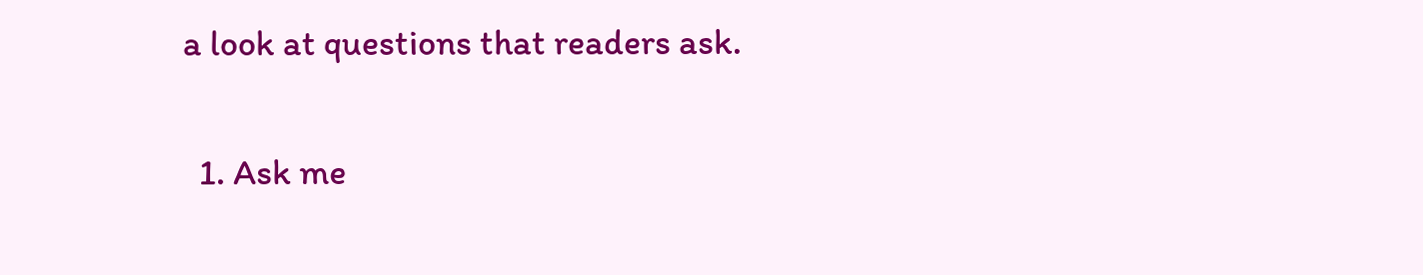a look at questions that readers ask.

  1. Ask me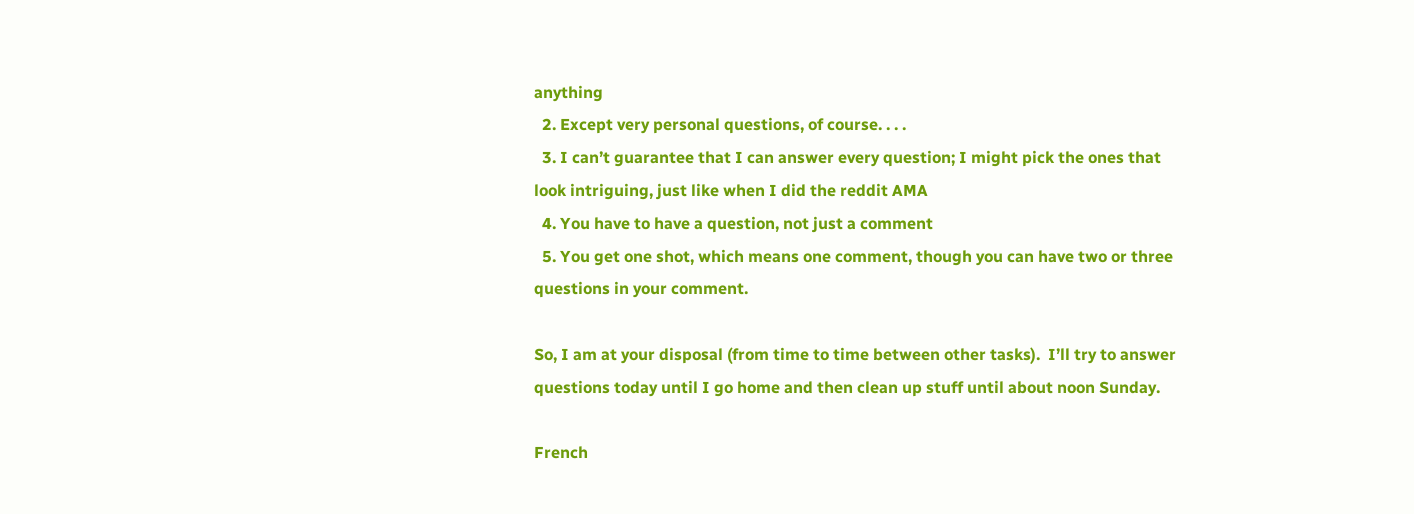anything
  2. Except very personal questions, of course. . . .
  3. I can’t guarantee that I can answer every question; I might pick the ones that look intriguing, just like when I did the reddit AMA
  4. You have to have a question, not just a comment
  5. You get one shot, which means one comment, though you can have two or three questions in your comment.

So, I am at your disposal (from time to time between other tasks).  I’ll try to answer questions today until I go home and then clean up stuff until about noon Sunday.

French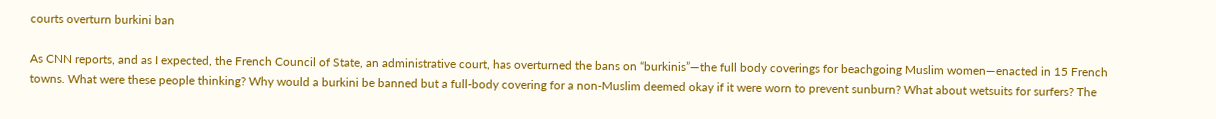courts overturn burkini ban

As CNN reports, and as I expected, the French Council of State, an administrative court, has overturned the bans on “burkinis”—the full body coverings for beachgoing Muslim women—enacted in 15 French towns. What were these people thinking? Why would a burkini be banned but a full-body covering for a non-Muslim deemed okay if it were worn to prevent sunburn? What about wetsuits for surfers? The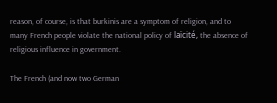reason, of course, is that burkinis are a symptom of religion, and to many French people violate the national policy of laïcité, the absence of religious influence in government.

The French (and now two German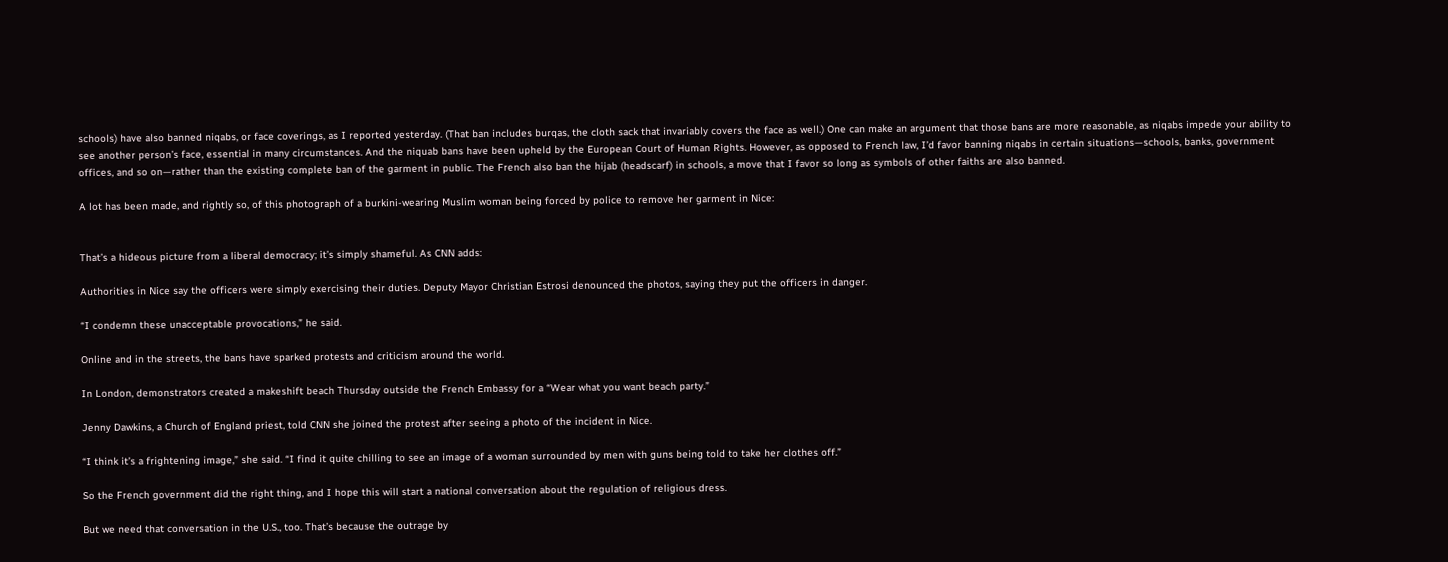schools) have also banned niqabs, or face coverings, as I reported yesterday. (That ban includes burqas, the cloth sack that invariably covers the face as well.) One can make an argument that those bans are more reasonable, as niqabs impede your ability to see another person’s face, essential in many circumstances. And the niquab bans have been upheld by the European Court of Human Rights. However, as opposed to French law, I’d favor banning niqabs in certain situations—schools, banks, government offices, and so on—rather than the existing complete ban of the garment in public. The French also ban the hijab (headscarf) in schools, a move that I favor so long as symbols of other faiths are also banned.

A lot has been made, and rightly so, of this photograph of a burkini-wearing Muslim woman being forced by police to remove her garment in Nice:


That’s a hideous picture from a liberal democracy; it’s simply shameful. As CNN adds:

Authorities in Nice say the officers were simply exercising their duties. Deputy Mayor Christian Estrosi denounced the photos, saying they put the officers in danger.

“I condemn these unacceptable provocations,” he said.

Online and in the streets, the bans have sparked protests and criticism around the world.

In London, demonstrators created a makeshift beach Thursday outside the French Embassy for a “Wear what you want beach party.”

Jenny Dawkins, a Church of England priest, told CNN she joined the protest after seeing a photo of the incident in Nice.

“I think it’s a frightening image,” she said. “I find it quite chilling to see an image of a woman surrounded by men with guns being told to take her clothes off.”

So the French government did the right thing, and I hope this will start a national conversation about the regulation of religious dress.

But we need that conversation in the U.S., too. That’s because the outrage by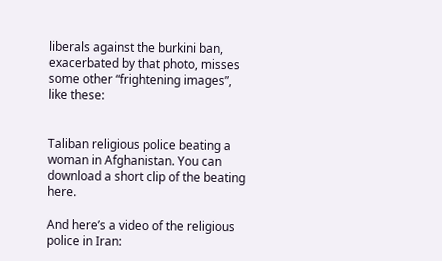liberals against the burkini ban, exacerbated by that photo, misses some other “frightening images”, like these:


Taliban religious police beating a woman in Afghanistan. You can download a short clip of the beating here.

And here’s a video of the religious police in Iran: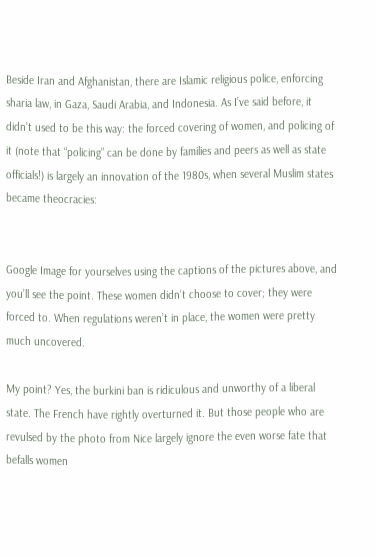Beside Iran and Afghanistan, there are Islamic religious police, enforcing sharia law, in Gaza, Saudi Arabia, and Indonesia. As I’ve said before, it didn’t used to be this way: the forced covering of women, and policing of it (note that “policing” can be done by families and peers as well as state officials!) is largely an innovation of the 1980s, when several Muslim states became theocracies:


Google Image for yourselves using the captions of the pictures above, and you’ll see the point. These women didn’t choose to cover; they were forced to. When regulations weren’t in place, the women were pretty much uncovered.

My point? Yes, the burkini ban is ridiculous and unworthy of a liberal state. The French have rightly overturned it. But those people who are revulsed by the photo from Nice largely ignore the even worse fate that befalls women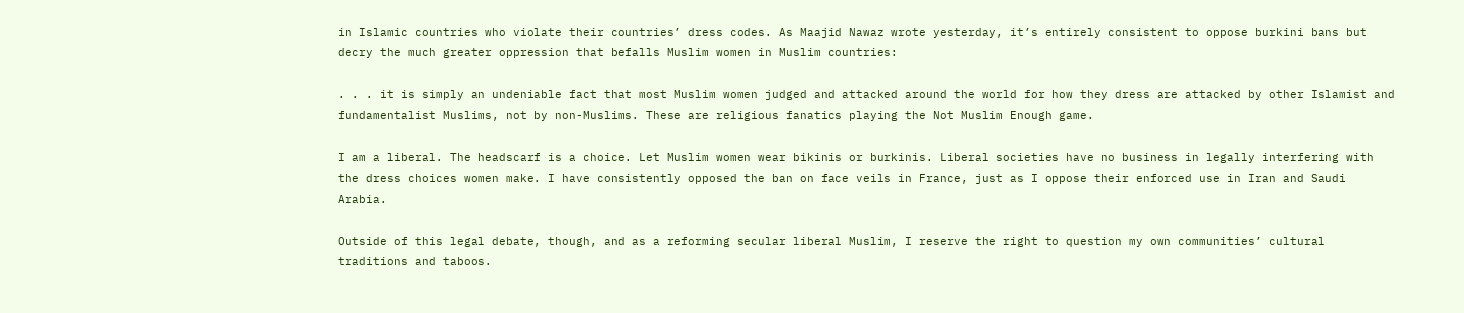in Islamic countries who violate their countries’ dress codes. As Maajid Nawaz wrote yesterday, it’s entirely consistent to oppose burkini bans but decry the much greater oppression that befalls Muslim women in Muslim countries:

. . . it is simply an undeniable fact that most Muslim women judged and attacked around the world for how they dress are attacked by other Islamist and fundamentalist Muslims, not by non-Muslims. These are religious fanatics playing the Not Muslim Enough game.

I am a liberal. The headscarf is a choice. Let Muslim women wear bikinis or burkinis. Liberal societies have no business in legally interfering with the dress choices women make. I have consistently opposed the ban on face veils in France, just as I oppose their enforced use in Iran and Saudi Arabia.

Outside of this legal debate, though, and as a reforming secular liberal Muslim, I reserve the right to question my own communities’ cultural traditions and taboos.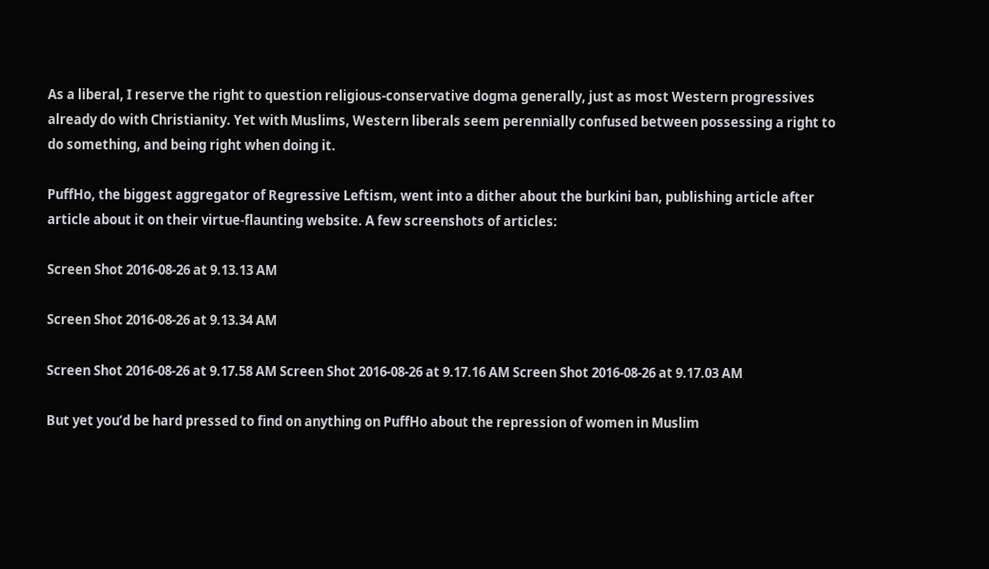As a liberal, I reserve the right to question religious-conservative dogma generally, just as most Western progressives already do with Christianity. Yet with Muslims, Western liberals seem perennially confused between possessing a right to do something, and being right when doing it.

PuffHo, the biggest aggregator of Regressive Leftism, went into a dither about the burkini ban, publishing article after article about it on their virtue-flaunting website. A few screenshots of articles:

Screen Shot 2016-08-26 at 9.13.13 AM

Screen Shot 2016-08-26 at 9.13.34 AM

Screen Shot 2016-08-26 at 9.17.58 AM Screen Shot 2016-08-26 at 9.17.16 AM Screen Shot 2016-08-26 at 9.17.03 AM

But yet you’d be hard pressed to find on anything on PuffHo about the repression of women in Muslim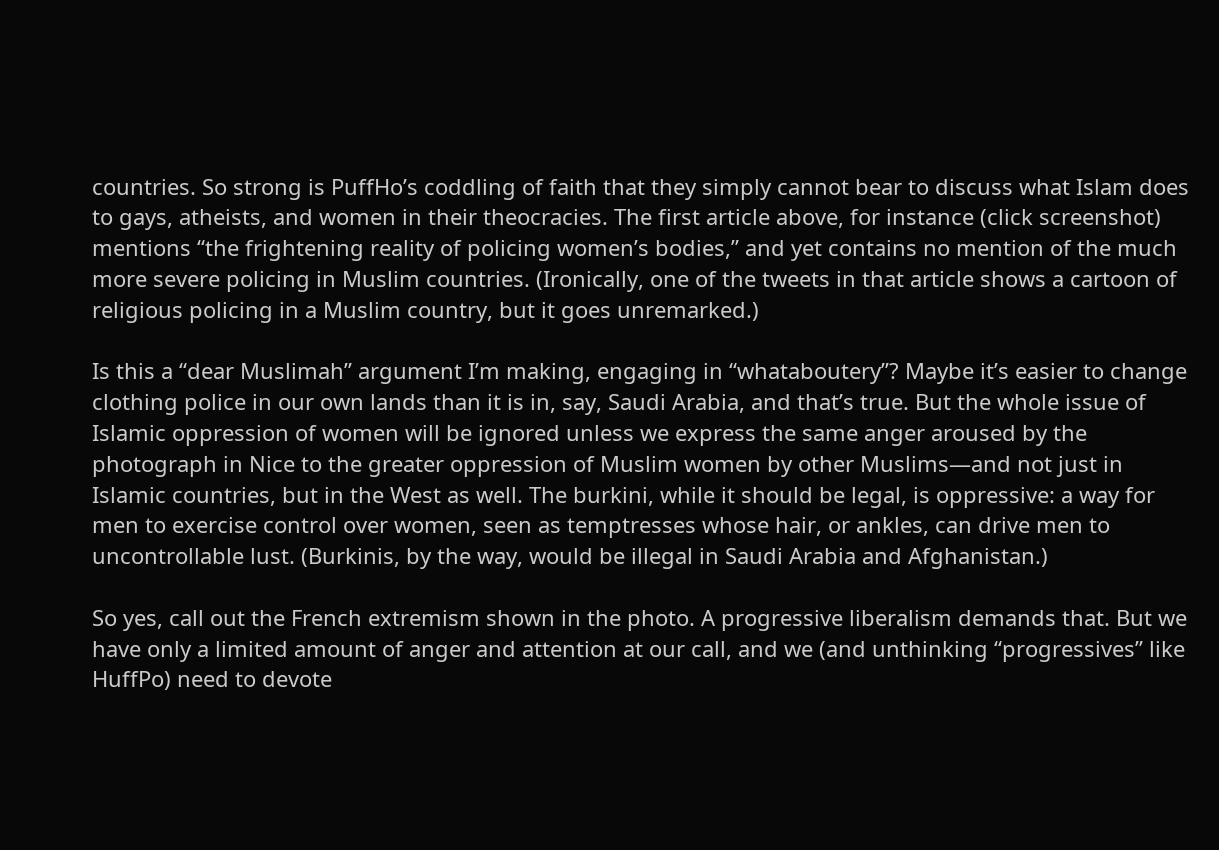countries. So strong is PuffHo’s coddling of faith that they simply cannot bear to discuss what Islam does to gays, atheists, and women in their theocracies. The first article above, for instance (click screenshot) mentions “the frightening reality of policing women’s bodies,” and yet contains no mention of the much more severe policing in Muslim countries. (Ironically, one of the tweets in that article shows a cartoon of religious policing in a Muslim country, but it goes unremarked.)

Is this a “dear Muslimah” argument I’m making, engaging in “whataboutery”? Maybe it’s easier to change clothing police in our own lands than it is in, say, Saudi Arabia, and that’s true. But the whole issue of Islamic oppression of women will be ignored unless we express the same anger aroused by the photograph in Nice to the greater oppression of Muslim women by other Muslims—and not just in Islamic countries, but in the West as well. The burkini, while it should be legal, is oppressive: a way for men to exercise control over women, seen as temptresses whose hair, or ankles, can drive men to uncontrollable lust. (Burkinis, by the way, would be illegal in Saudi Arabia and Afghanistan.)

So yes, call out the French extremism shown in the photo. A progressive liberalism demands that. But we have only a limited amount of anger and attention at our call, and we (and unthinking “progressives” like HuffPo) need to devote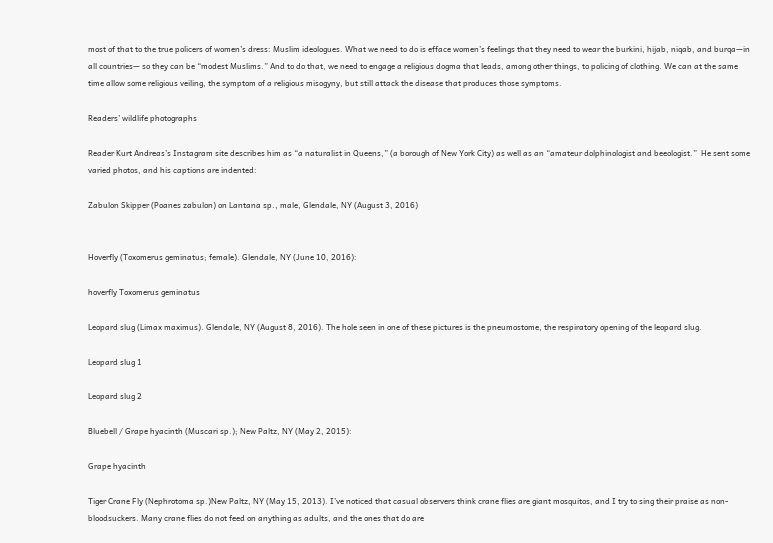most of that to the true policers of women’s dress: Muslim ideologues. What we need to do is efface women’s feelings that they need to wear the burkini, hijab, niqab, and burqa—in all countries— so they can be “modest Muslims.” And to do that, we need to engage a religious dogma that leads, among other things, to policing of clothing. We can at the same time allow some religious veiling, the symptom of a religious misogyny, but still attack the disease that produces those symptoms.

Readers’ wildlife photographs

Reader Kurt Andreas’s Instagram site describes him as “a naturalist in Queens,” (a borough of New York City) as well as an “amateur dolphinologist and beeologist.”  He sent some varied photos, and his captions are indented:

Zabulon Skipper (Poanes zabulon) on Lantana sp., male, Glendale, NY (August 3, 2016)


Hoverfly (Toxomerus geminatus; female). Glendale, NY (June 10, 2016):

hoverfly Toxomerus geminatus

Leopard slug (Limax maximus). Glendale, NY (August 8, 2016). The hole seen in one of these pictures is the pneumostome, the respiratory opening of the leopard slug.

Leopard slug 1

Leopard slug 2

Bluebell / Grape hyacinth (Muscari sp.); New Paltz, NY (May 2, 2015):

Grape hyacinth

Tiger Crane Fly (Nephrotoma sp.)New Paltz, NY (May 15, 2013). I’ve noticed that casual observers think crane flies are giant mosquitos, and I try to sing their praise as non-bloodsuckers. Many crane flies do not feed on anything as adults, and the ones that do are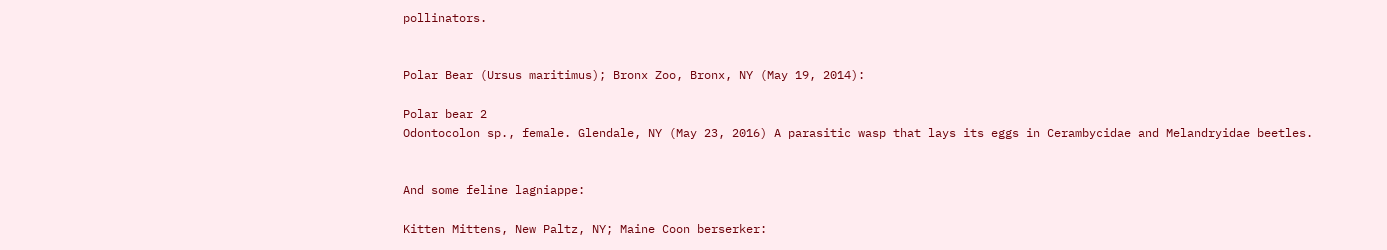pollinators.


Polar Bear (Ursus maritimus); Bronx Zoo, Bronx, NY (May 19, 2014):

Polar bear 2
Odontocolon sp., female. Glendale, NY (May 23, 2016) A parasitic wasp that lays its eggs in Cerambycidae and Melandryidae beetles.


And some feline lagniappe:

Kitten Mittens, New Paltz, NY; Maine Coon berserker: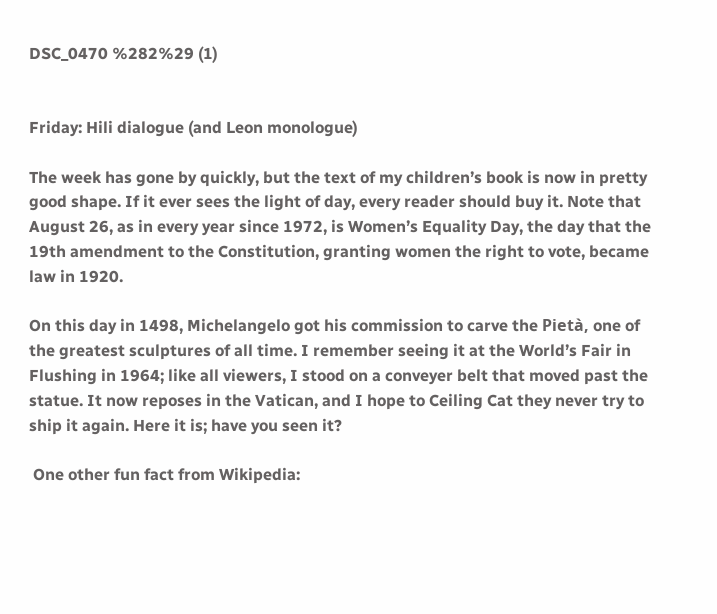DSC_0470 %282%29 (1)


Friday: Hili dialogue (and Leon monologue)

The week has gone by quickly, but the text of my children’s book is now in pretty good shape. If it ever sees the light of day, every reader should buy it. Note that August 26, as in every year since 1972, is Women’s Equality Day, the day that the 19th amendment to the Constitution, granting women the right to vote, became law in 1920.

On this day in 1498, Michelangelo got his commission to carve the Pietà, one of the greatest sculptures of all time. I remember seeing it at the World’s Fair in Flushing in 1964; like all viewers, I stood on a conveyer belt that moved past the statue. It now reposes in the Vatican, and I hope to Ceiling Cat they never try to ship it again. Here it is; have you seen it?

 One other fun fact from Wikipedia: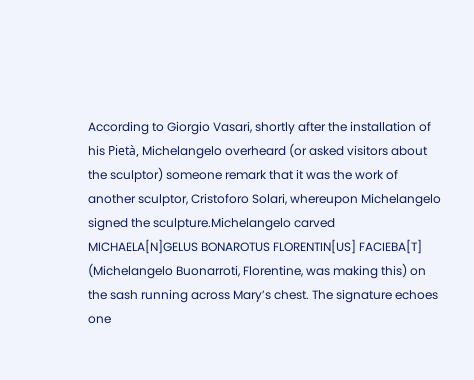According to Giorgio Vasari, shortly after the installation of his Pietà, Michelangelo overheard (or asked visitors about the sculptor) someone remark that it was the work of another sculptor, Cristoforo Solari, whereupon Michelangelo signed the sculpture.Michelangelo carved MICHAELA[N]GELUS BONAROTUS FLORENTIN[US] FACIEBA[T] (Michelangelo Buonarroti, Florentine, was making this) on the sash running across Mary’s chest. The signature echoes one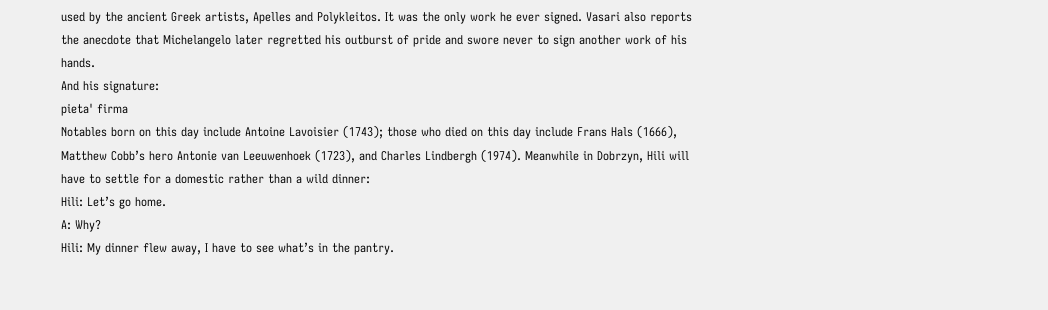used by the ancient Greek artists, Apelles and Polykleitos. It was the only work he ever signed. Vasari also reports the anecdote that Michelangelo later regretted his outburst of pride and swore never to sign another work of his hands.
And his signature:
pieta' firma
Notables born on this day include Antoine Lavoisier (1743); those who died on this day include Frans Hals (1666), Matthew Cobb’s hero Antonie van Leeuwenhoek (1723), and Charles Lindbergh (1974). Meanwhile in Dobrzyn, Hili will have to settle for a domestic rather than a wild dinner:
Hili: Let’s go home.
A: Why?
Hili: My dinner flew away, I have to see what’s in the pantry.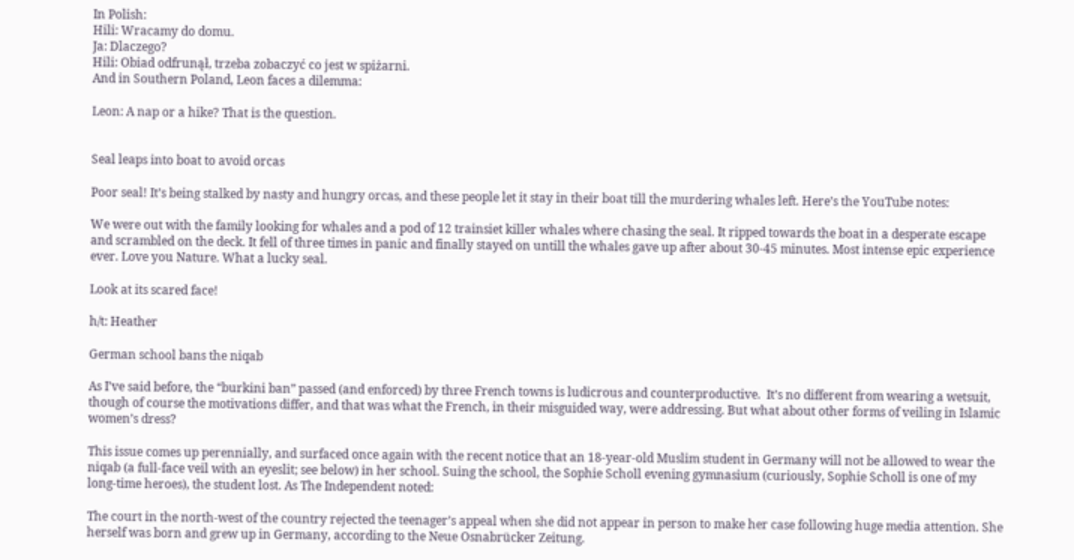In Polish:
Hili: Wracamy do domu.
Ja: Dlaczego?
Hili: Obiad odfrunął, trzeba zobaczyć co jest w spiżarni.
And in Southern Poland, Leon faces a dilemma:

Leon: A nap or a hike? That is the question.


Seal leaps into boat to avoid orcas

Poor seal! It’s being stalked by nasty and hungry orcas, and these people let it stay in their boat till the murdering whales left. Here’s the YouTube notes:

We were out with the family looking for whales and a pod of 12 trainsiet killer whales where chasing the seal. It ripped towards the boat in a desperate escape and scrambled on the deck. It fell of three times in panic and finally stayed on untill the whales gave up after about 30-45 minutes. Most intense epic experience ever. Love you Nature. What a lucky seal.

Look at its scared face!

h/t: Heather

German school bans the niqab

As I’ve said before, the “burkini ban” passed (and enforced) by three French towns is ludicrous and counterproductive.  It’s no different from wearing a wetsuit, though of course the motivations differ, and that was what the French, in their misguided way, were addressing. But what about other forms of veiling in Islamic women’s dress?

This issue comes up perennially, and surfaced once again with the recent notice that an 18-year-old Muslim student in Germany will not be allowed to wear the niqab (a full-face veil with an eyeslit; see below) in her school. Suing the school, the Sophie Scholl evening gymnasium (curiously, Sophie Scholl is one of my long-time heroes), the student lost. As The Independent noted:

The court in the north-west of the country rejected the teenager’s appeal when she did not appear in person to make her case following huge media attention. She herself was born and grew up in Germany, according to the Neue Osnabrücker Zeitung.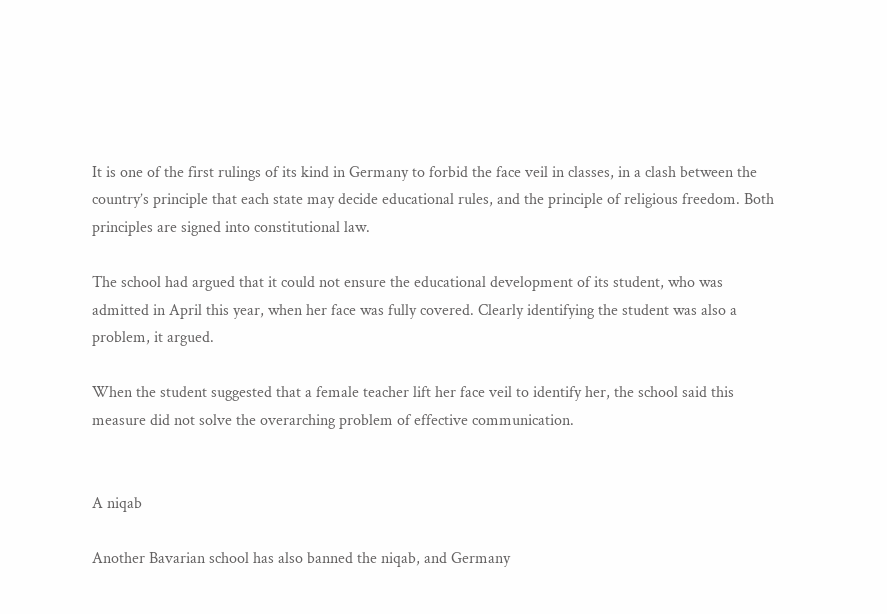It is one of the first rulings of its kind in Germany to forbid the face veil in classes, in a clash between the country’s principle that each state may decide educational rules, and the principle of religious freedom. Both principles are signed into constitutional law.

The school had argued that it could not ensure the educational development of its student, who was admitted in April this year, when her face was fully covered. Clearly identifying the student was also a problem, it argued.

When the student suggested that a female teacher lift her face veil to identify her, the school said this measure did not solve the overarching problem of effective communication.


A niqab

Another Bavarian school has also banned the niqab, and Germany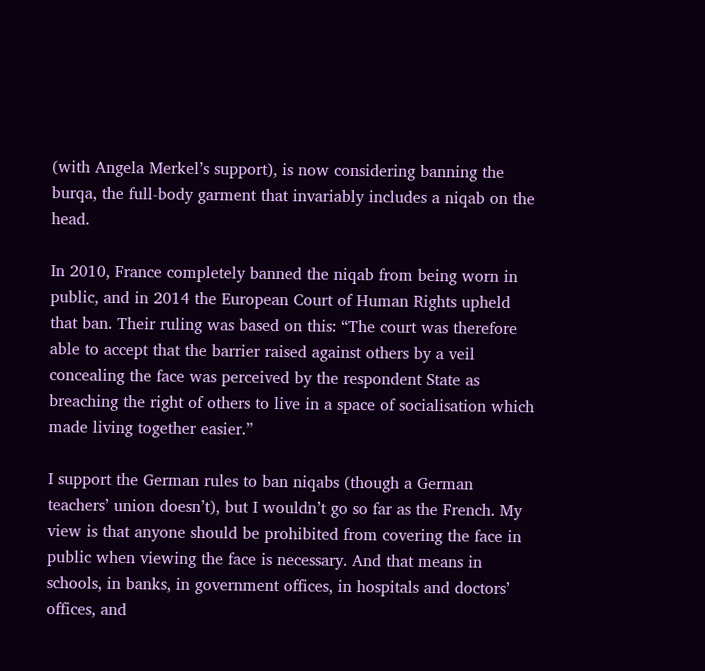(with Angela Merkel’s support), is now considering banning the burqa, the full-body garment that invariably includes a niqab on the head.

In 2010, France completely banned the niqab from being worn in public, and in 2014 the European Court of Human Rights upheld that ban. Their ruling was based on this: “The court was therefore able to accept that the barrier raised against others by a veil concealing the face was perceived by the respondent State as breaching the right of others to live in a space of socialisation which made living together easier.”

I support the German rules to ban niqabs (though a German teachers’ union doesn’t), but I wouldn’t go so far as the French. My view is that anyone should be prohibited from covering the face in public when viewing the face is necessary. And that means in schools, in banks, in government offices, in hospitals and doctors’ offices, and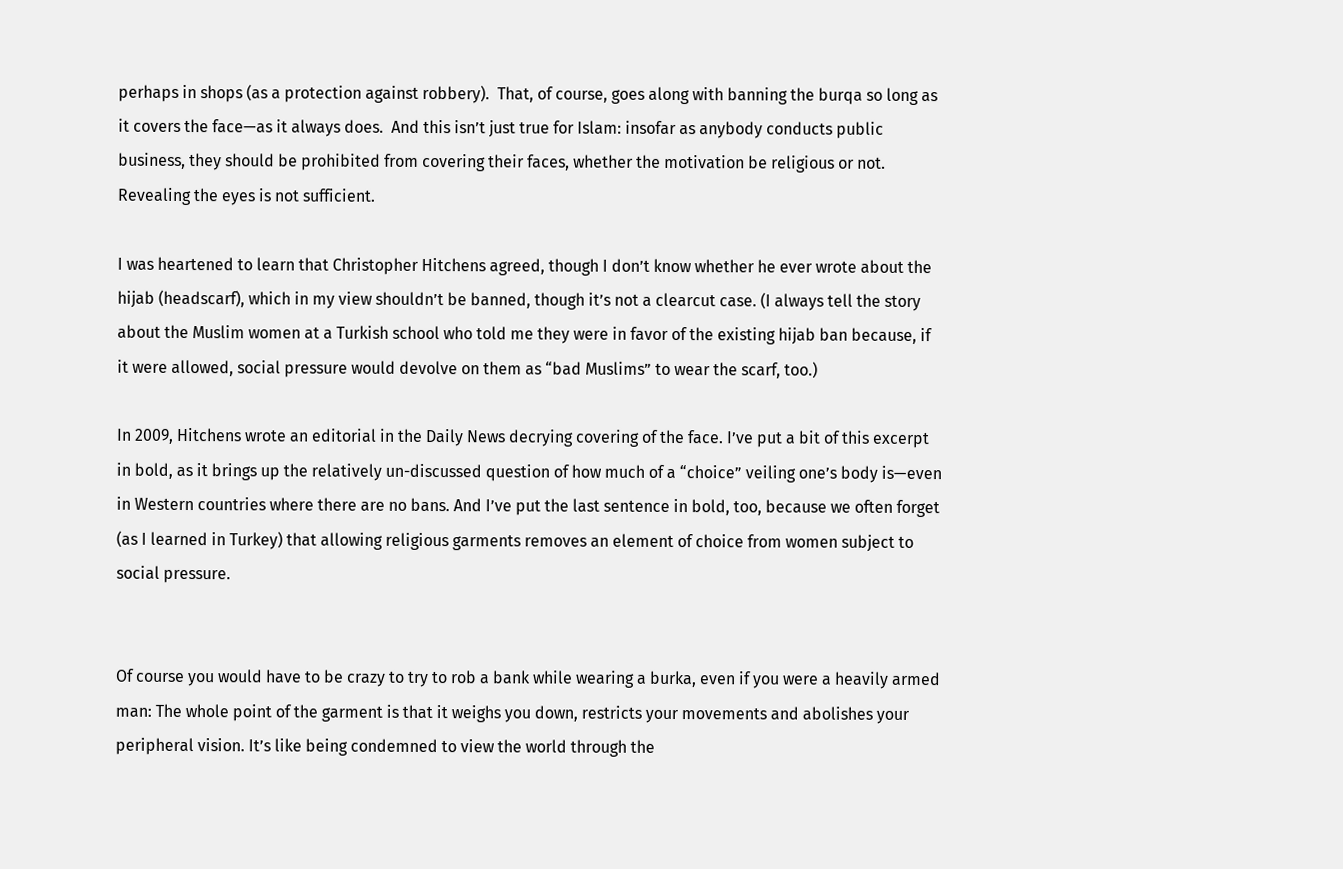perhaps in shops (as a protection against robbery).  That, of course, goes along with banning the burqa so long as it covers the face—as it always does.  And this isn’t just true for Islam: insofar as anybody conducts public business, they should be prohibited from covering their faces, whether the motivation be religious or not. Revealing the eyes is not sufficient.

I was heartened to learn that Christopher Hitchens agreed, though I don’t know whether he ever wrote about the hijab (headscarf), which in my view shouldn’t be banned, though it’s not a clearcut case. (I always tell the story about the Muslim women at a Turkish school who told me they were in favor of the existing hijab ban because, if it were allowed, social pressure would devolve on them as “bad Muslims” to wear the scarf, too.)

In 2009, Hitchens wrote an editorial in the Daily News decrying covering of the face. I’ve put a bit of this excerpt in bold, as it brings up the relatively un-discussed question of how much of a “choice” veiling one’s body is—even in Western countries where there are no bans. And I’ve put the last sentence in bold, too, because we often forget (as I learned in Turkey) that allowing religious garments removes an element of choice from women subject to social pressure.


Of course you would have to be crazy to try to rob a bank while wearing a burka, even if you were a heavily armed man: The whole point of the garment is that it weighs you down, restricts your movements and abolishes your peripheral vision. It’s like being condemned to view the world through the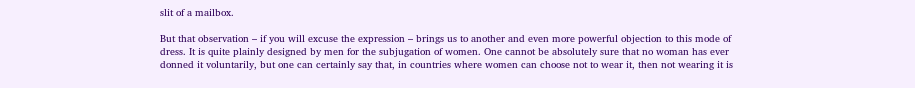slit of a mailbox.

But that observation – if you will excuse the expression – brings us to another and even more powerful objection to this mode of dress. It is quite plainly designed by men for the subjugation of women. One cannot be absolutely sure that no woman has ever donned it voluntarily, but one can certainly say that, in countries where women can choose not to wear it, then not wearing it is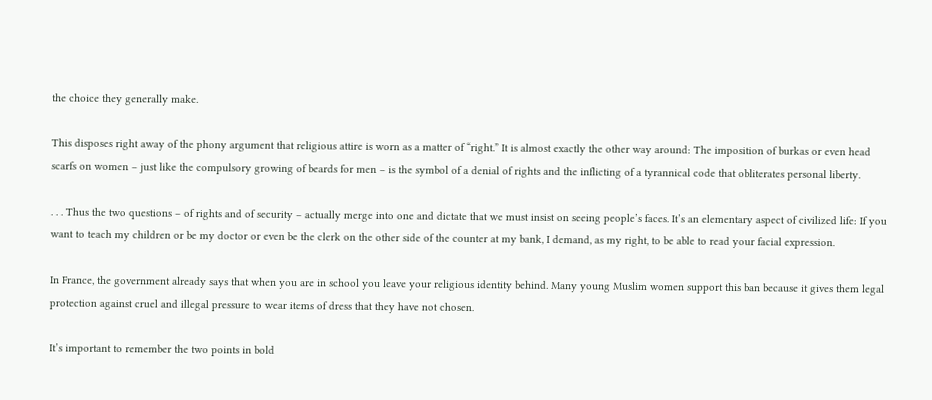the choice they generally make.

This disposes right away of the phony argument that religious attire is worn as a matter of “right.” It is almost exactly the other way around: The imposition of burkas or even head scarfs on women – just like the compulsory growing of beards for men – is the symbol of a denial of rights and the inflicting of a tyrannical code that obliterates personal liberty.

. . . Thus the two questions – of rights and of security – actually merge into one and dictate that we must insist on seeing people’s faces. It’s an elementary aspect of civilized life: If you want to teach my children or be my doctor or even be the clerk on the other side of the counter at my bank, I demand, as my right, to be able to read your facial expression.

In France, the government already says that when you are in school you leave your religious identity behind. Many young Muslim women support this ban because it gives them legal protection against cruel and illegal pressure to wear items of dress that they have not chosen.

It’s important to remember the two points in bold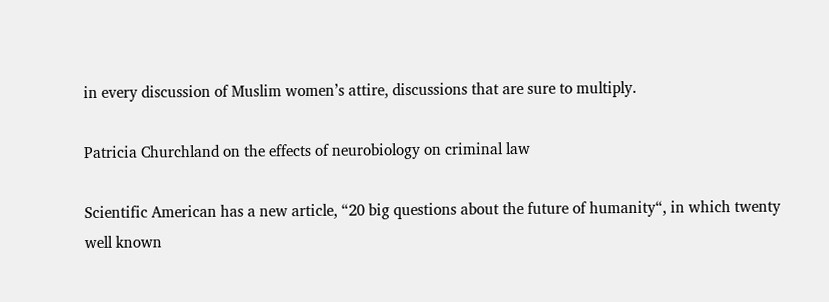in every discussion of Muslim women’s attire, discussions that are sure to multiply.

Patricia Churchland on the effects of neurobiology on criminal law

Scientific American has a new article, “20 big questions about the future of humanity“, in which twenty well known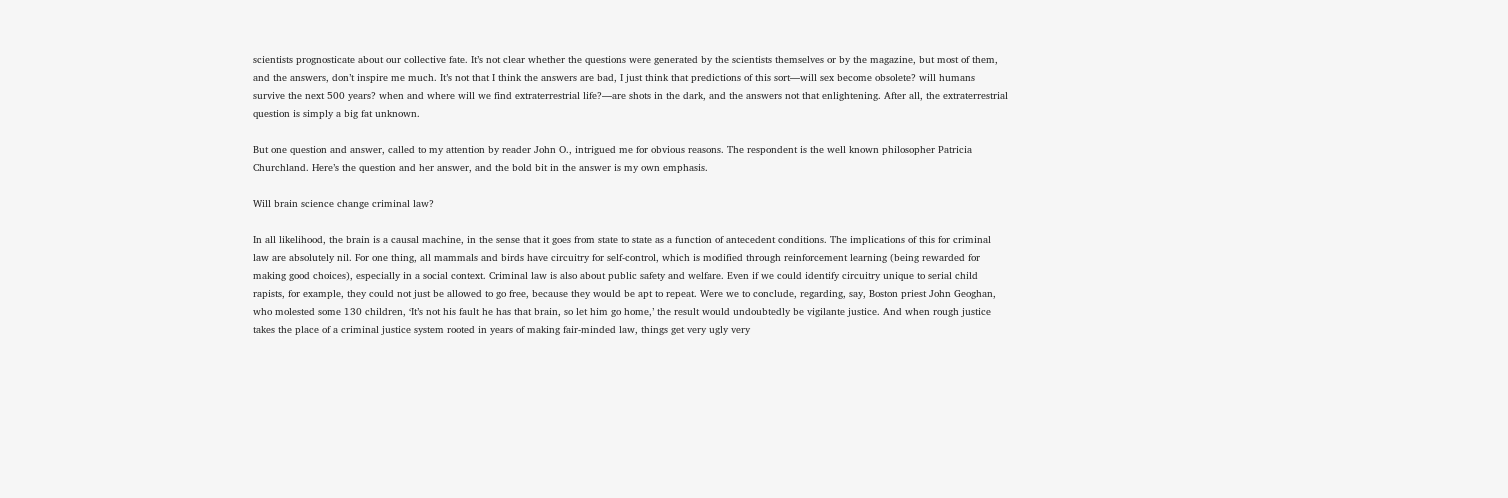scientists prognosticate about our collective fate. It’s not clear whether the questions were generated by the scientists themselves or by the magazine, but most of them, and the answers, don’t inspire me much. It’s not that I think the answers are bad, I just think that predictions of this sort—will sex become obsolete? will humans survive the next 500 years? when and where will we find extraterrestrial life?—are shots in the dark, and the answers not that enlightening. After all, the extraterrestrial question is simply a big fat unknown.

But one question and answer, called to my attention by reader John O., intrigued me for obvious reasons. The respondent is the well known philosopher Patricia Churchland. Here’s the question and her answer, and the bold bit in the answer is my own emphasis.

Will brain science change criminal law?

In all likelihood, the brain is a causal machine, in the sense that it goes from state to state as a function of antecedent conditions. The implications of this for criminal law are absolutely nil. For one thing, all mammals and birds have circuitry for self-control, which is modified through reinforcement learning (being rewarded for making good choices), especially in a social context. Criminal law is also about public safety and welfare. Even if we could identify circuitry unique to serial child rapists, for example, they could not just be allowed to go free, because they would be apt to repeat. Were we to conclude, regarding, say, Boston priest John Geoghan, who molested some 130 children, ‘It’s not his fault he has that brain, so let him go home,’ the result would undoubtedly be vigilante justice. And when rough justice takes the place of a criminal justice system rooted in years of making fair-minded law, things get very ugly very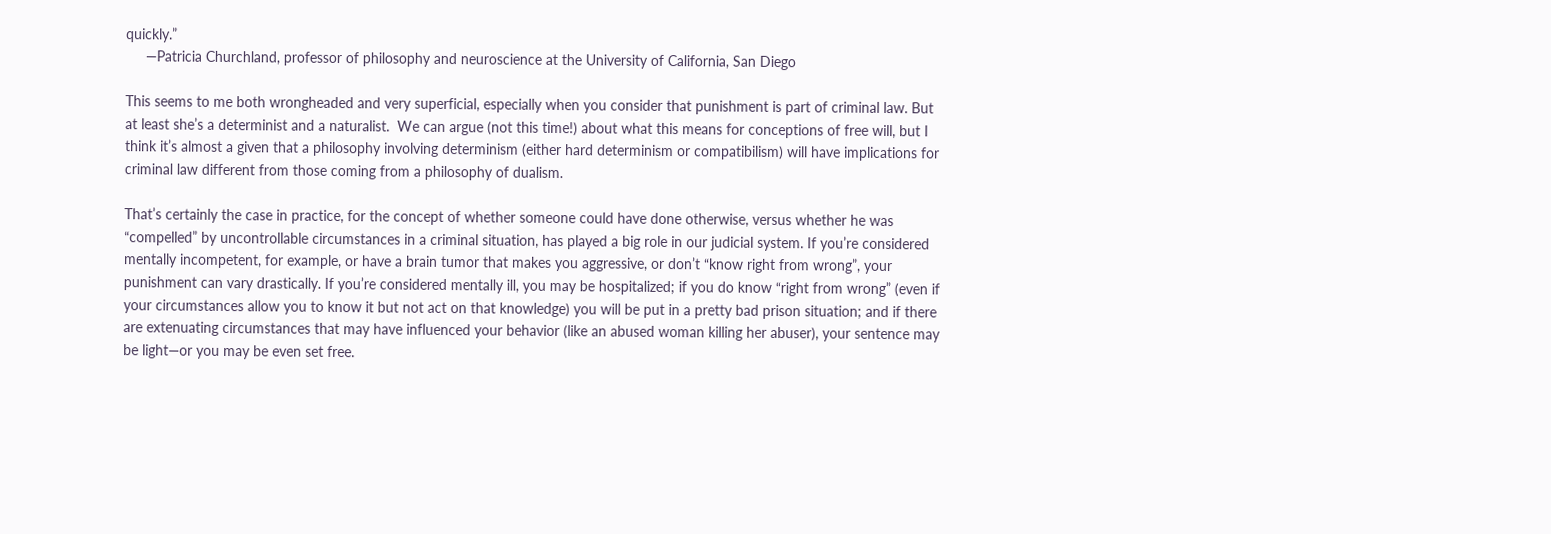quickly.”
     —Patricia Churchland, professor of philosophy and neuroscience at the University of California, San Diego

This seems to me both wrongheaded and very superficial, especially when you consider that punishment is part of criminal law. But at least she’s a determinist and a naturalist.  We can argue (not this time!) about what this means for conceptions of free will, but I think it’s almost a given that a philosophy involving determinism (either hard determinism or compatibilism) will have implications for criminal law different from those coming from a philosophy of dualism.

That’s certainly the case in practice, for the concept of whether someone could have done otherwise, versus whether he was “compelled” by uncontrollable circumstances in a criminal situation, has played a big role in our judicial system. If you’re considered mentally incompetent, for example, or have a brain tumor that makes you aggressive, or don’t “know right from wrong”, your punishment can vary drastically. If you’re considered mentally ill, you may be hospitalized; if you do know “right from wrong” (even if your circumstances allow you to know it but not act on that knowledge) you will be put in a pretty bad prison situation; and if there are extenuating circumstances that may have influenced your behavior (like an abused woman killing her abuser), your sentence may be light—or you may be even set free.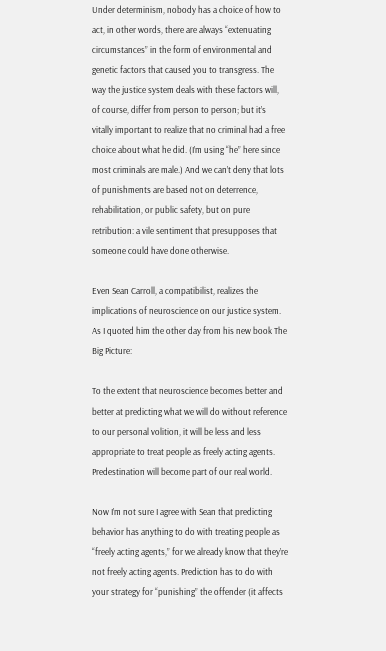Under determinism, nobody has a choice of how to act, in other words, there are always “extenuating circumstances” in the form of environmental and genetic factors that caused you to transgress. The way the justice system deals with these factors will, of course, differ from person to person; but it’s vitally important to realize that no criminal had a free choice about what he did. (I’m using “he” here since most criminals are male.) And we can’t deny that lots of punishments are based not on deterrence, rehabilitation, or public safety, but on pure retribution: a vile sentiment that presupposes that someone could have done otherwise.

Even Sean Carroll, a compatibilist, realizes the implications of neuroscience on our justice system. As I quoted him the other day from his new book The Big Picture:

To the extent that neuroscience becomes better and better at predicting what we will do without reference to our personal volition, it will be less and less appropriate to treat people as freely acting agents. Predestination will become part of our real world.

Now I’m not sure I agree with Sean that predicting behavior has anything to do with treating people as “freely acting agents,” for we already know that they’re not freely acting agents. Prediction has to do with your strategy for “punishing” the offender (it affects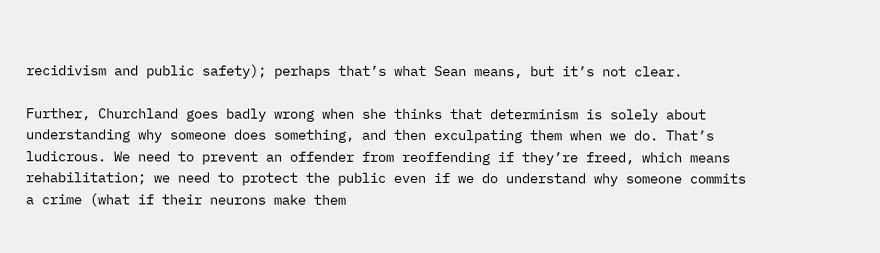recidivism and public safety); perhaps that’s what Sean means, but it’s not clear.

Further, Churchland goes badly wrong when she thinks that determinism is solely about understanding why someone does something, and then exculpating them when we do. That’s ludicrous. We need to prevent an offender from reoffending if they’re freed, which means rehabilitation; we need to protect the public even if we do understand why someone commits a crime (what if their neurons make them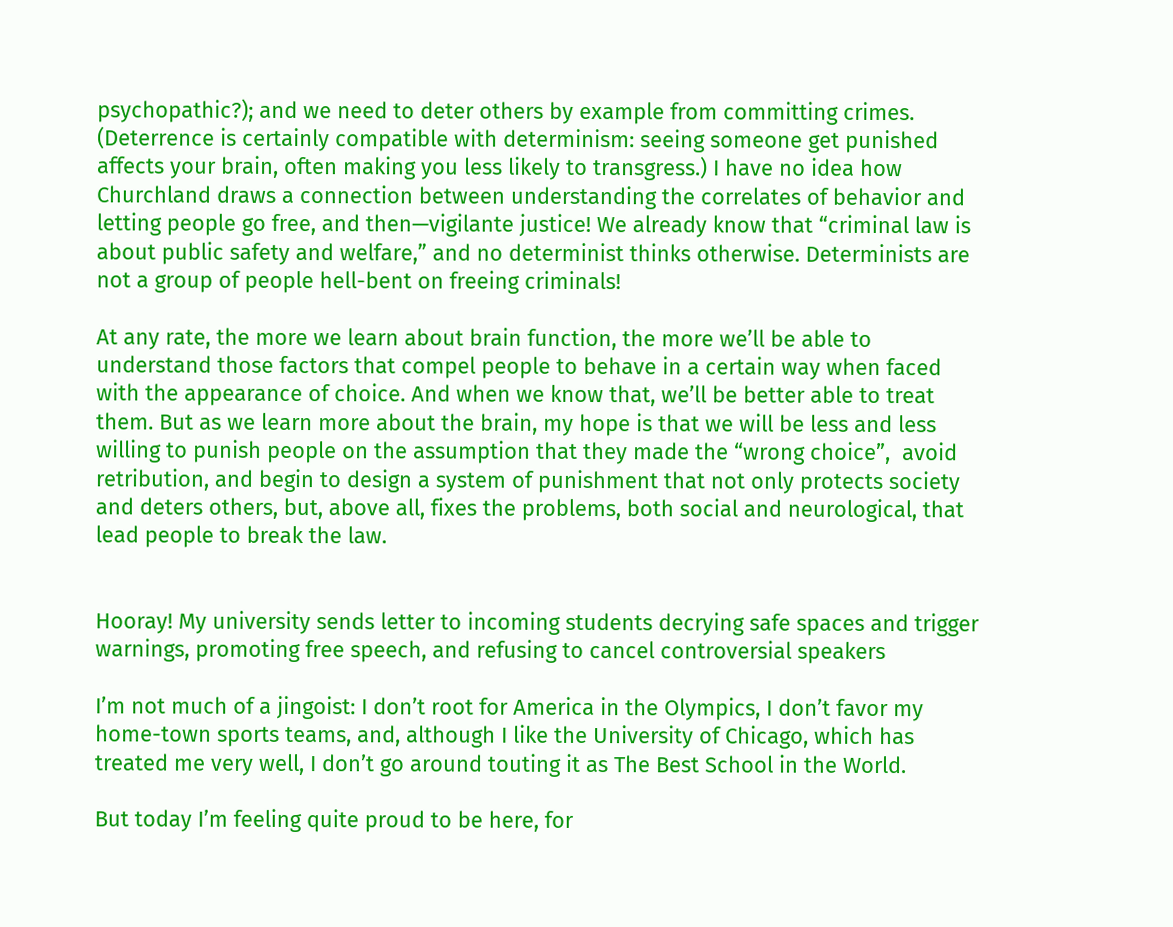psychopathic?); and we need to deter others by example from committing crimes. (Deterrence is certainly compatible with determinism: seeing someone get punished affects your brain, often making you less likely to transgress.) I have no idea how Churchland draws a connection between understanding the correlates of behavior and letting people go free, and then—vigilante justice! We already know that “criminal law is about public safety and welfare,” and no determinist thinks otherwise. Determinists are not a group of people hell-bent on freeing criminals!

At any rate, the more we learn about brain function, the more we’ll be able to understand those factors that compel people to behave in a certain way when faced with the appearance of choice. And when we know that, we’ll be better able to treat them. But as we learn more about the brain, my hope is that we will be less and less willing to punish people on the assumption that they made the “wrong choice”,  avoid retribution, and begin to design a system of punishment that not only protects society and deters others, but, above all, fixes the problems, both social and neurological, that lead people to break the law.


Hooray! My university sends letter to incoming students decrying safe spaces and trigger warnings, promoting free speech, and refusing to cancel controversial speakers

I’m not much of a jingoist: I don’t root for America in the Olympics, I don’t favor my home-town sports teams, and, although I like the University of Chicago, which has treated me very well, I don’t go around touting it as The Best School in the World.

But today I’m feeling quite proud to be here, for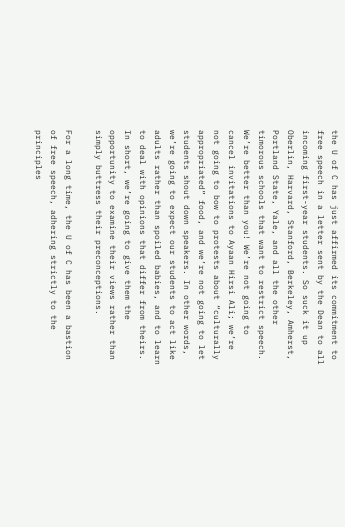the U of C has just affirmed its commitment to free speech in a letter sent by the Dean to all incoming first-year students. So suck it up Oberlin, Harvard, Stanford, Berkeley, Amherst, Portland State, Yale, and all the other timorous schools that want to restrict speech. We’re better than you! We’re not going to cancel invitations to Ayaan Hirsi Ali; we’re not going to bow to protests about “culturally appropriated” food, and we’re not going to let students shout down speakers. In other words, we’re going to expect our students to act like adults rather than spoiled babies, and to learn to deal with opinions that differ from theirs. In short, we’re going to give them the opportunity to examine their views rather than simply buttress their preconceptions.

For a long time, the U of C has been a bastion of free speech, adhering strictly to the principles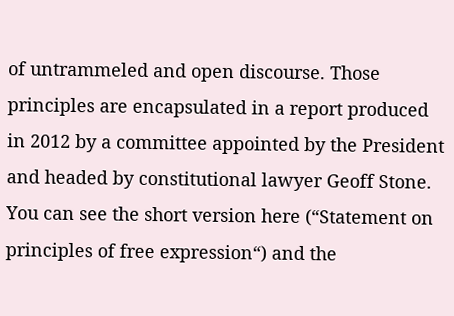of untrammeled and open discourse. Those principles are encapsulated in a report produced in 2012 by a committee appointed by the President and headed by constitutional lawyer Geoff Stone. You can see the short version here (“Statement on principles of free expression“) and the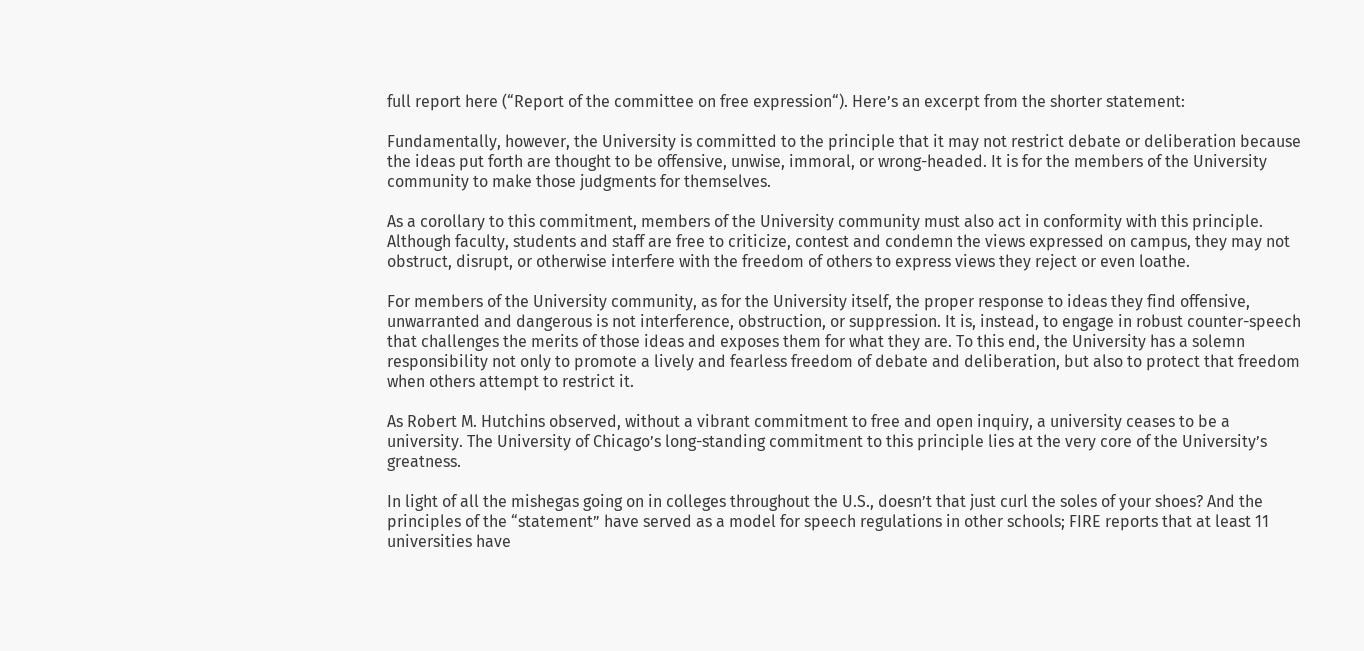full report here (“Report of the committee on free expression“). Here’s an excerpt from the shorter statement:

Fundamentally, however, the University is committed to the principle that it may not restrict debate or deliberation because the ideas put forth are thought to be offensive, unwise, immoral, or wrong-headed. It is for the members of the University community to make those judgments for themselves.

As a corollary to this commitment, members of the University community must also act in conformity with this principle. Although faculty, students and staff are free to criticize, contest and condemn the views expressed on campus, they may not obstruct, disrupt, or otherwise interfere with the freedom of others to express views they reject or even loathe.

For members of the University community, as for the University itself, the proper response to ideas they find offensive, unwarranted and dangerous is not interference, obstruction, or suppression. It is, instead, to engage in robust counter-speech that challenges the merits of those ideas and exposes them for what they are. To this end, the University has a solemn responsibility not only to promote a lively and fearless freedom of debate and deliberation, but also to protect that freedom when others attempt to restrict it.

As Robert M. Hutchins observed, without a vibrant commitment to free and open inquiry, a university ceases to be a university. The University of Chicago’s long-standing commitment to this principle lies at the very core of the University’s greatness.

In light of all the mishegas going on in colleges throughout the U.S., doesn’t that just curl the soles of your shoes? And the principles of the “statement” have served as a model for speech regulations in other schools; FIRE reports that at least 11 universities have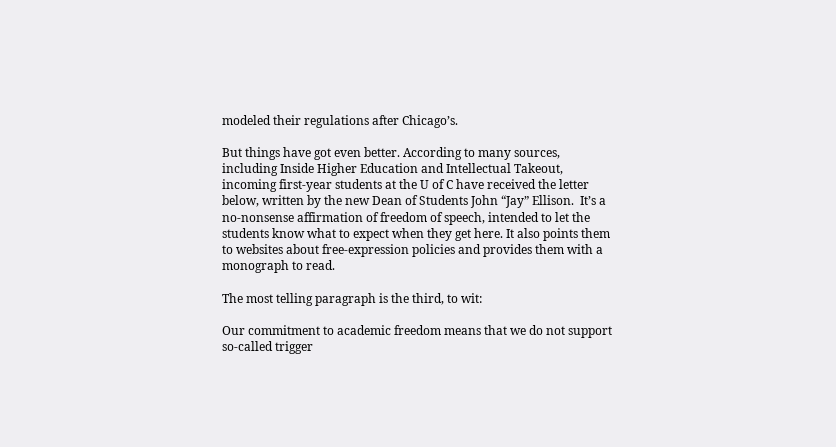modeled their regulations after Chicago’s.

But things have got even better. According to many sources, including Inside Higher Education and Intellectual Takeout, incoming first-year students at the U of C have received the letter below, written by the new Dean of Students John “Jay” Ellison.  It’s a no-nonsense affirmation of freedom of speech, intended to let the students know what to expect when they get here. It also points them to websites about free-expression policies and provides them with a monograph to read.

The most telling paragraph is the third, to wit:

Our commitment to academic freedom means that we do not support so-called trigger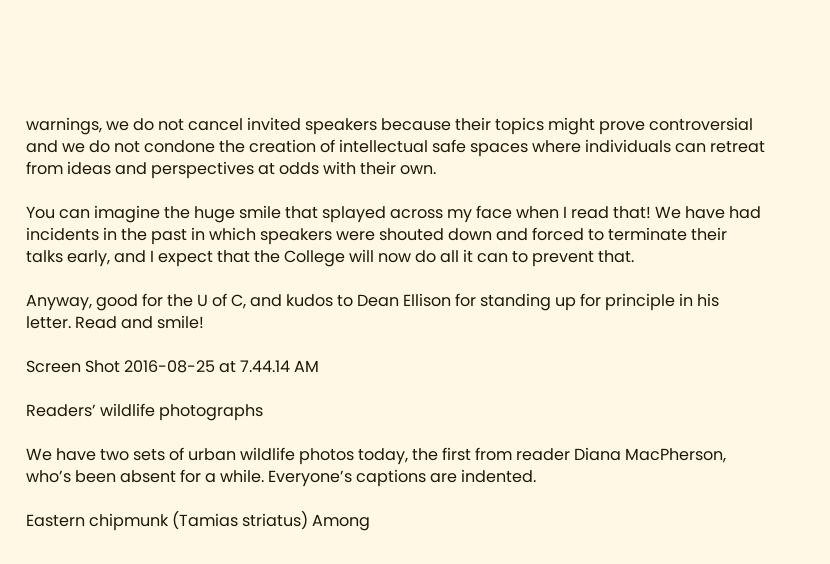warnings, we do not cancel invited speakers because their topics might prove controversial and we do not condone the creation of intellectual safe spaces where individuals can retreat from ideas and perspectives at odds with their own.

You can imagine the huge smile that splayed across my face when I read that! We have had incidents in the past in which speakers were shouted down and forced to terminate their talks early, and I expect that the College will now do all it can to prevent that.

Anyway, good for the U of C, and kudos to Dean Ellison for standing up for principle in his letter. Read and smile!

Screen Shot 2016-08-25 at 7.44.14 AM

Readers’ wildlife photographs

We have two sets of urban wildlife photos today, the first from reader Diana MacPherson, who’s been absent for a while. Everyone’s captions are indented.

Eastern chipmunk (Tamias striatus) Among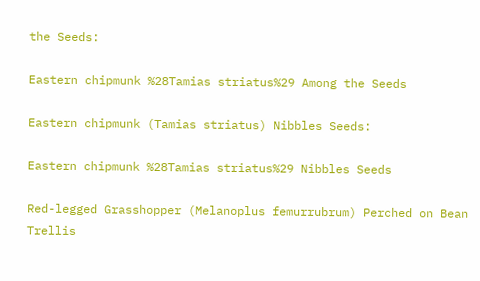the Seeds:

Eastern chipmunk %28Tamias striatus%29 Among the Seeds

Eastern chipmunk (Tamias striatus) Nibbles Seeds:

Eastern chipmunk %28Tamias striatus%29 Nibbles Seeds

Red-legged Grasshopper (Melanoplus femurrubrum) Perched on Bean Trellis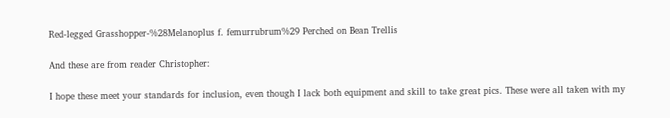Red-legged Grasshopper-%28Melanoplus f. femurrubrum%29 Perched on Bean Trellis

And these are from reader Christopher:

I hope these meet your standards for inclusion, even though I lack both equipment and skill to take great pics. These were all taken with my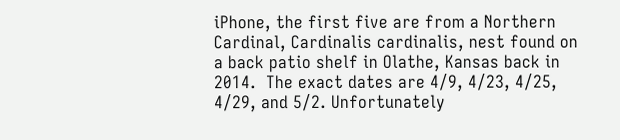iPhone, the first five are from a Northern Cardinal, Cardinalis cardinalis, nest found on a back patio shelf in Olathe, Kansas back in 2014.  The exact dates are 4/9, 4/23, 4/25, 4/29, and 5/2. Unfortunately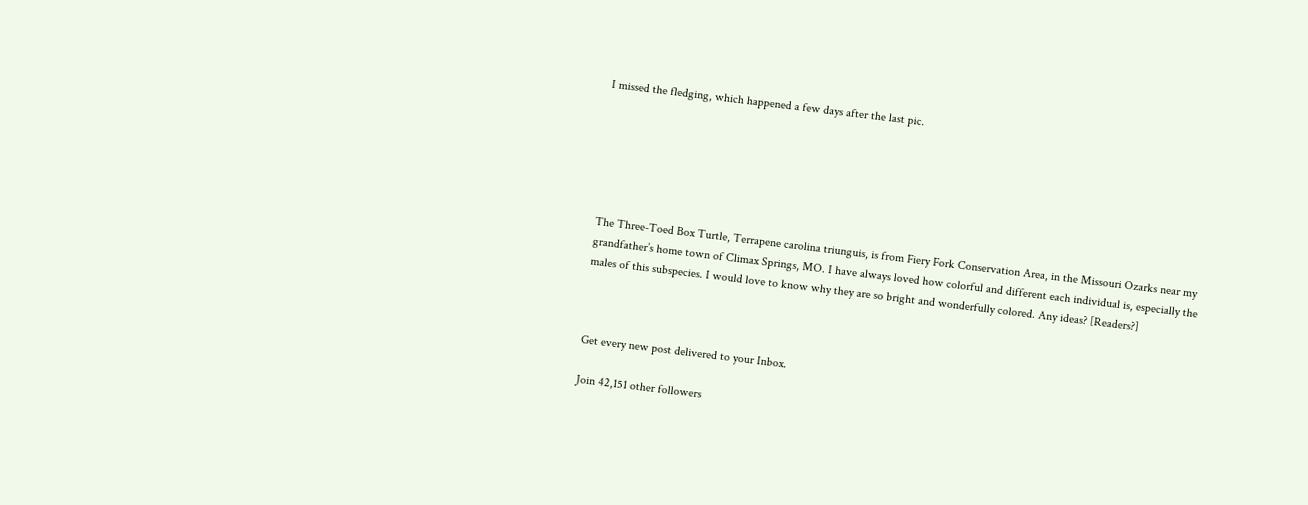I missed the fledging, which happened a few days after the last pic.






The Three-Toed Box Turtle, Terrapene carolina triunguis, is from Fiery Fork Conservation Area, in the Missouri Ozarks near my grandfather’s home town of Climax Springs, MO. I have always loved how colorful and different each individual is, especially the males of this subspecies. I would love to know why they are so bright and wonderfully colored. Any ideas? [Readers?]



Get every new post delivered to your Inbox.

Join 42,151 other followers